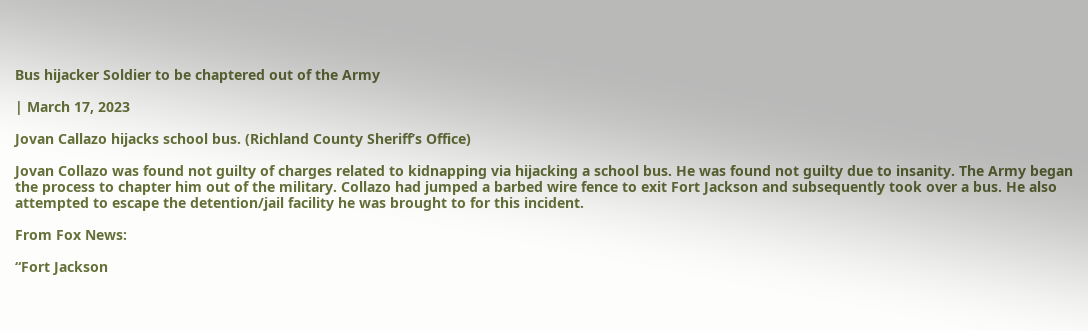Bus hijacker Soldier to be chaptered out of the Army

| March 17, 2023

Jovan Callazo hijacks school bus. (Richland County Sheriff’s Office)

Jovan Collazo was found not guilty of charges related to kidnapping via hijacking a school bus. He was found not guilty due to insanity. The Army began the process to chapter him out of the military. Collazo had jumped a barbed wire fence to exit Fort Jackson and subsequently took over a bus. He also attempted to escape the detention/jail facility he was brought to for this incident.

From Fox News:

“Fort Jackson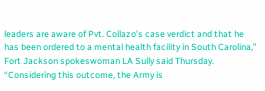leaders are aware of Pvt. Collazo’s case verdict and that he has been ordered to a mental health facility in South Carolina,” Fort Jackson spokeswoman LA Sully said Thursday. “Considering this outcome, the Army is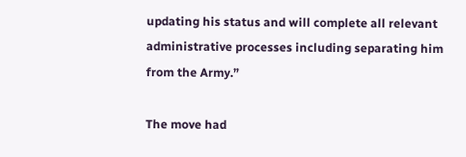updating his status and will complete all relevant administrative processes including separating him from the Army.”

The move had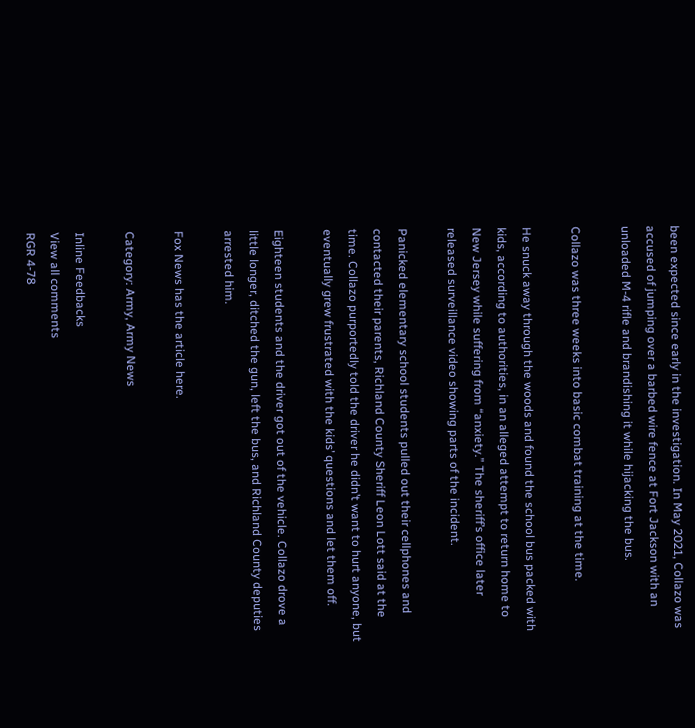been expected since early in the investigation. In May 2021, Collazo was accused of jumping over a barbed wire fence at Fort Jackson with an unloaded M-4 rifle and brandishing it while hijacking the bus.

Collazo was three weeks into basic combat training at the time.

He snuck away through the woods and found the school bus packed with kids, according to authorities, in an alleged attempt to return home to New Jersey while suffering from “anxiety.” The sheriff’s office later released surveillance video showing parts of the incident.

Panicked elementary school students pulled out their cellphones and contacted their parents, Richland County Sheriff Leon Lott said at the time. Collazo purportedly told the driver he didn’t want to hurt anyone, but eventually grew frustrated with the kids’ questions and let them off.

Eighteen students and the driver got out of the vehicle. Collazo drove a little longer, ditched the gun, left the bus, and Richland County deputies arrested him.

Fox News has the article here.

Category: Army, Army News

Inline Feedbacks
View all comments
RGR 4-78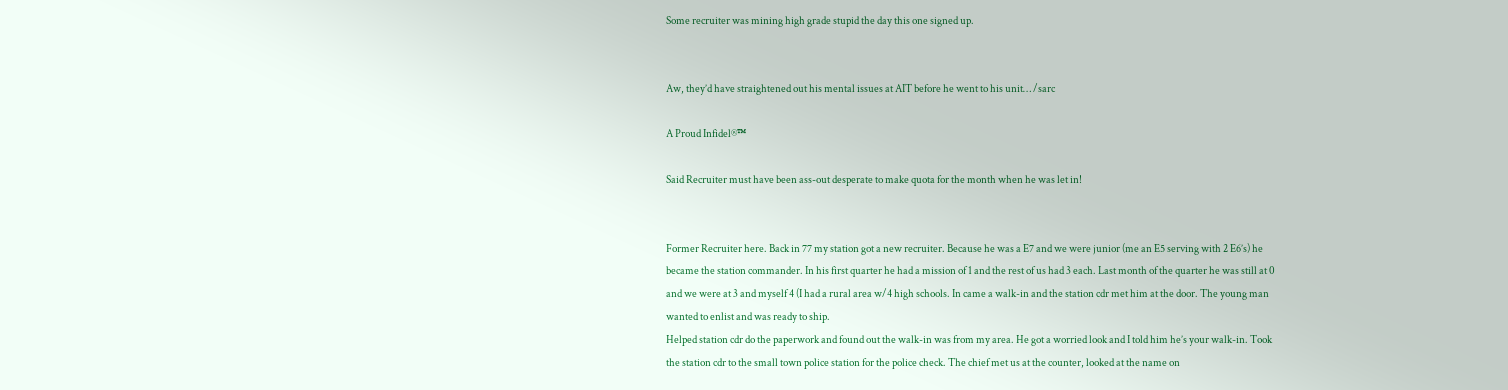Some recruiter was mining high grade stupid the day this one signed up.


Aw, they’d have straightened out his mental issues at AIT before he went to his unit… /sarc

A Proud Infidel®™

Said Recruiter must have been ass-out desperate to make quota for the month when he was let in!


Former Recruiter here. Back in 77 my station got a new recruiter. Because he was a E7 and we were junior (me an E5 serving with 2 E6’s) he became the station commander. In his first quarter he had a mission of 1 and the rest of us had 3 each. Last month of the quarter he was still at 0 and we were at 3 and myself 4 (I had a rural area w/4 high schools. In came a walk-in and the station cdr met him at the door. The young man wanted to enlist and was ready to ship.
Helped station cdr do the paperwork and found out the walk-in was from my area. He got a worried look and I told him he’s your walk-in. Took the station cdr to the small town police station for the police check. The chief met us at the counter, looked at the name on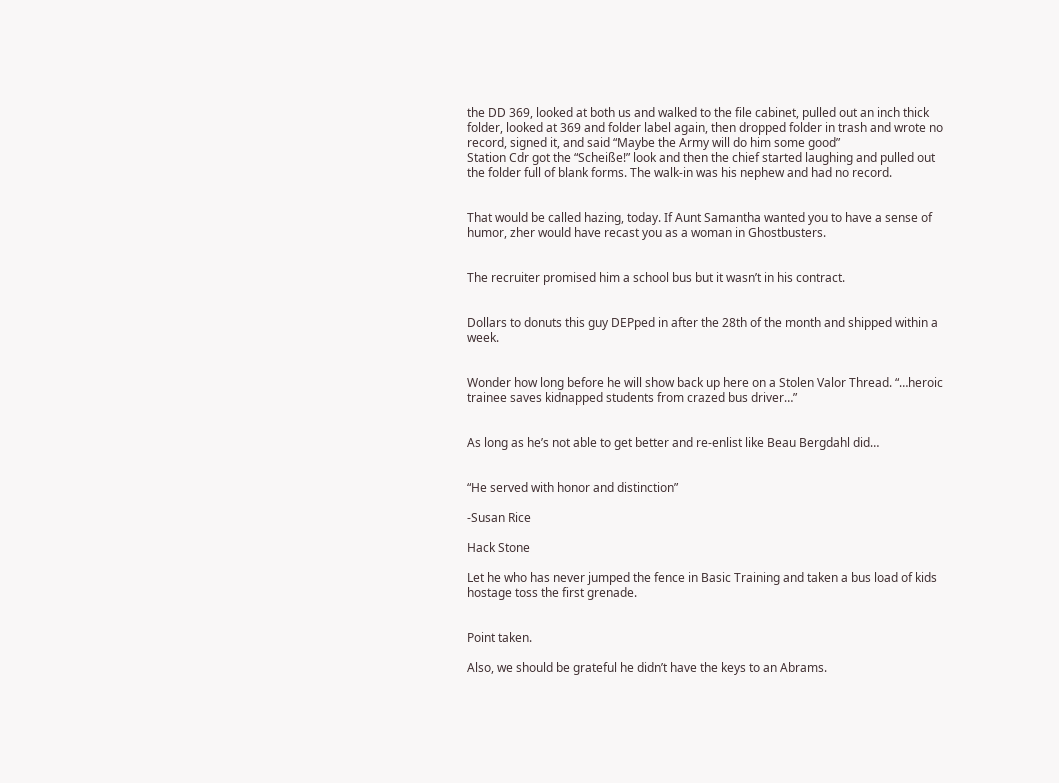the DD 369, looked at both us and walked to the file cabinet, pulled out an inch thick folder, looked at 369 and folder label again, then dropped folder in trash and wrote no record, signed it, and said “Maybe the Army will do him some good”
Station Cdr got the “Scheiße!” look and then the chief started laughing and pulled out the folder full of blank forms. The walk-in was his nephew and had no record.


That would be called hazing, today. If Aunt Samantha wanted you to have a sense of humor, zher would have recast you as a woman in Ghostbusters.


The recruiter promised him a school bus but it wasn’t in his contract.


Dollars to donuts this guy DEPped in after the 28th of the month and shipped within a week.


Wonder how long before he will show back up here on a Stolen Valor Thread. “…heroic trainee saves kidnapped students from crazed bus driver…”


As long as he’s not able to get better and re-enlist like Beau Bergdahl did…


“He served with honor and distinction”

-Susan Rice

Hack Stone

Let he who has never jumped the fence in Basic Training and taken a bus load of kids hostage toss the first grenade.


Point taken.

Also, we should be grateful he didn’t have the keys to an Abrams.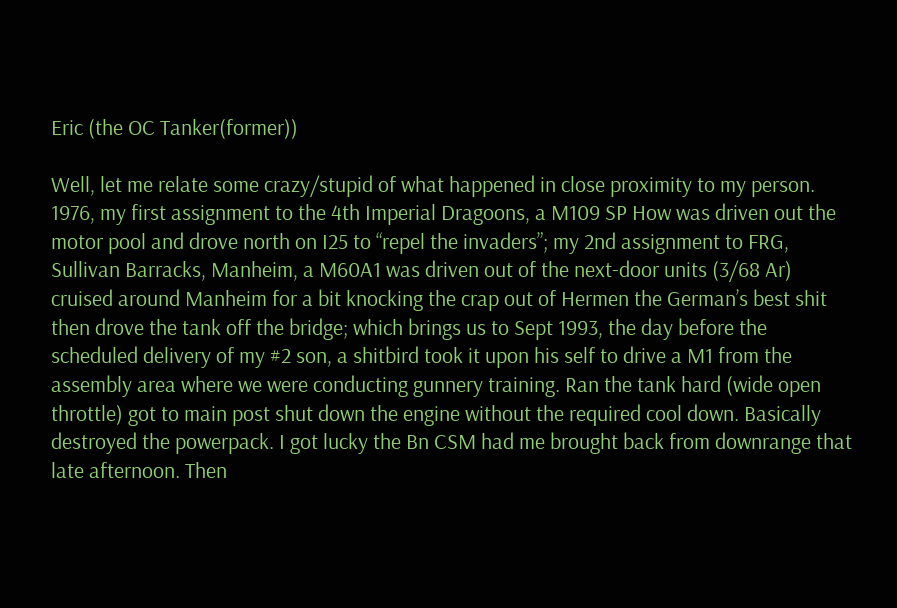Eric (the OC Tanker(former))

Well, let me relate some crazy/stupid of what happened in close proximity to my person. 1976, my first assignment to the 4th Imperial Dragoons, a M109 SP How was driven out the motor pool and drove north on I25 to “repel the invaders”; my 2nd assignment to FRG, Sullivan Barracks, Manheim, a M60A1 was driven out of the next-door units (3/68 Ar) cruised around Manheim for a bit knocking the crap out of Hermen the German’s best shit then drove the tank off the bridge; which brings us to Sept 1993, the day before the scheduled delivery of my #2 son, a shitbird took it upon his self to drive a M1 from the assembly area where we were conducting gunnery training. Ran the tank hard (wide open throttle) got to main post shut down the engine without the required cool down. Basically destroyed the powerpack. I got lucky the Bn CSM had me brought back from downrange that late afternoon. Then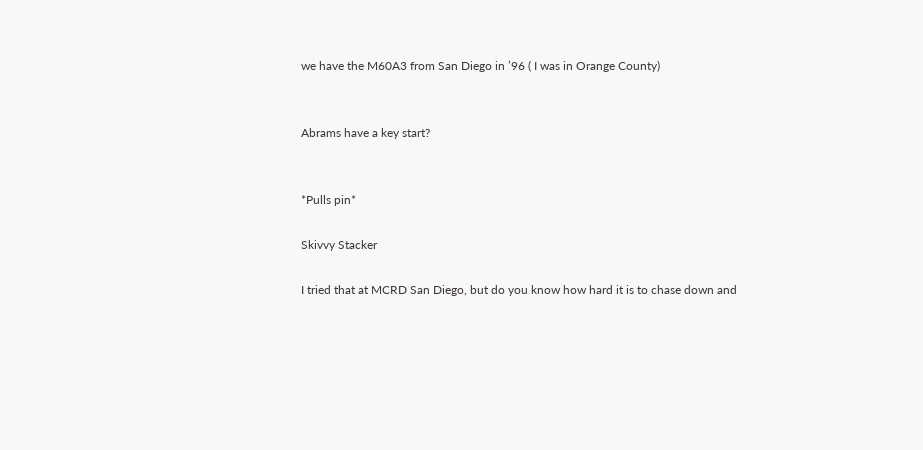we have the M60A3 from San Diego in ’96 ( I was in Orange County)


Abrams have a key start?


*Pulls pin*

Skivvy Stacker

I tried that at MCRD San Diego, but do you know how hard it is to chase down and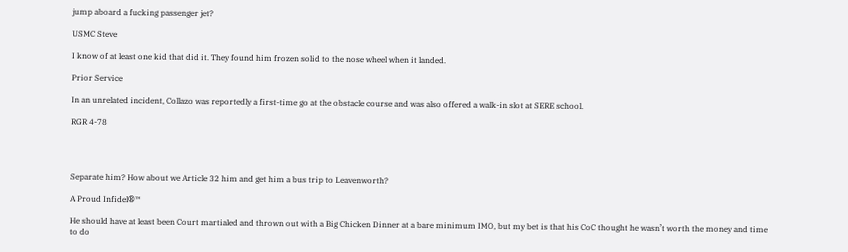jump aboard a fucking passenger jet?

USMC Steve

I know of at least one kid that did it. They found him frozen solid to the nose wheel when it landed.

Prior Service

In an unrelated incident, Collazo was reportedly a first-time go at the obstacle course and was also offered a walk-in slot at SERE school.

RGR 4-78




Separate him? How about we Article 32 him and get him a bus trip to Leavenworth?

A Proud Infidel®™

He should have at least been Court martialed and thrown out with a Big Chicken Dinner at a bare minimum IMO, but my bet is that his CoC thought he wasn’t worth the money and time to do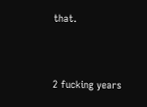that.


2 fucking years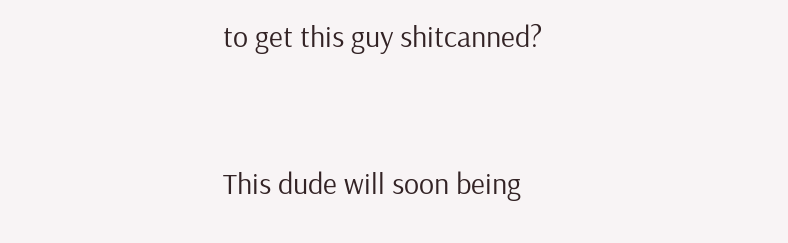to get this guy shitcanned?


This dude will soon being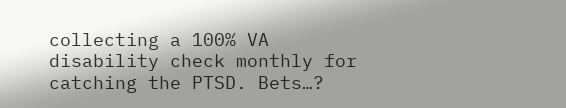collecting a 100% VA disability check monthly for catching the PTSD. Bets…?